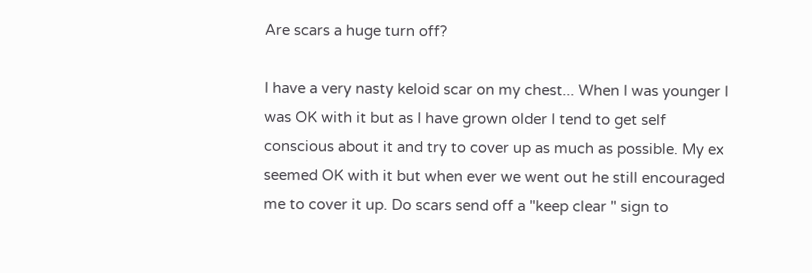Are scars a huge turn off?

I have a very nasty keloid scar on my chest... When I was younger I was OK with it but as I have grown older I tend to get self conscious about it and try to cover up as much as possible. My ex seemed OK with it but when ever we went out he still encouraged me to cover it up. Do scars send off a "keep clear " sign to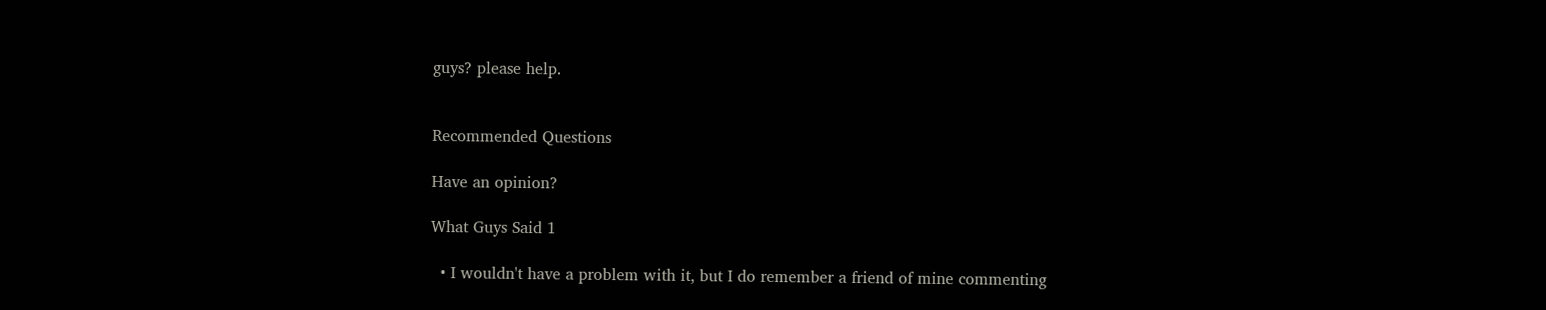guys? please help.


Recommended Questions

Have an opinion?

What Guys Said 1

  • I wouldn't have a problem with it, but I do remember a friend of mine commenting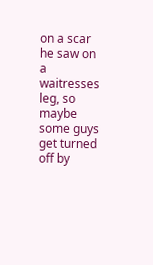on a scar he saw on a waitresses leg, so maybe some guys get turned off by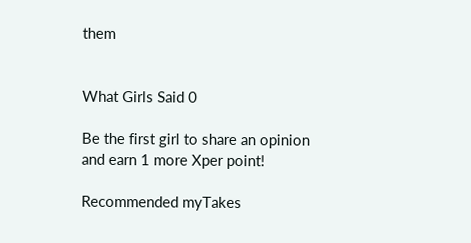them


What Girls Said 0

Be the first girl to share an opinion
and earn 1 more Xper point!

Recommended myTakes